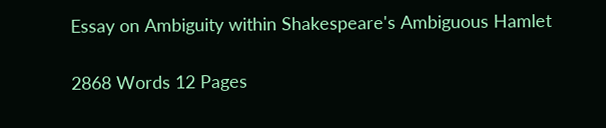Essay on Ambiguity within Shakespeare's Ambiguous Hamlet

2868 Words 12 Pages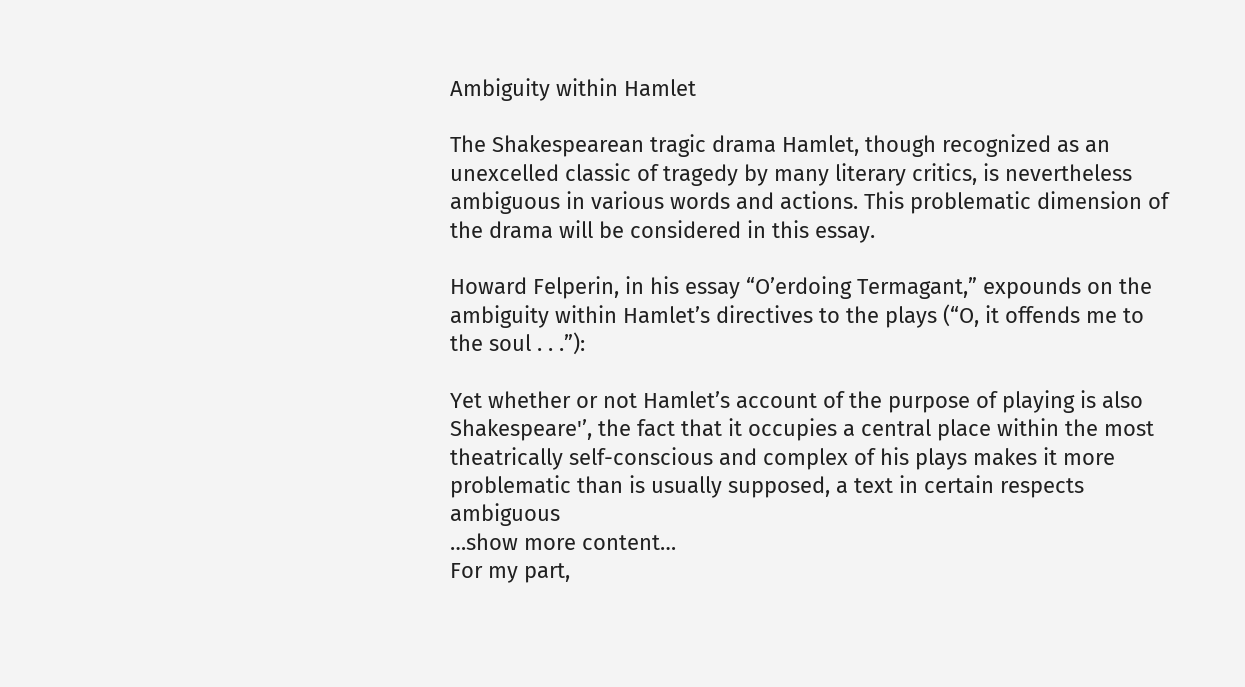Ambiguity within Hamlet

The Shakespearean tragic drama Hamlet, though recognized as an unexcelled classic of tragedy by many literary critics, is nevertheless ambiguous in various words and actions. This problematic dimension of the drama will be considered in this essay.

Howard Felperin, in his essay “O’erdoing Termagant,” expounds on the ambiguity within Hamlet’s directives to the plays (“O, it offends me to the soul . . .”):

Yet whether or not Hamlet’s account of the purpose of playing is also Shakespeare'’, the fact that it occupies a central place within the most theatrically self-conscious and complex of his plays makes it more problematic than is usually supposed, a text in certain respects ambiguous
…show more content…
For my part,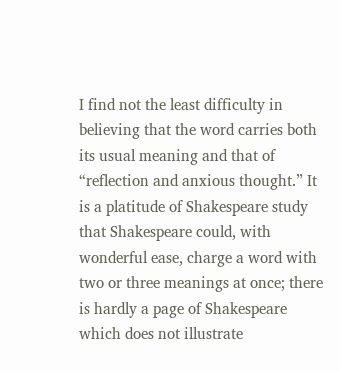I find not the least difficulty in believing that the word carries both its usual meaning and that of “reflection and anxious thought.” It is a platitude of Shakespeare study that Shakespeare could, with wonderful ease, charge a word with two or three meanings at once; there is hardly a page of Shakespeare which does not illustrate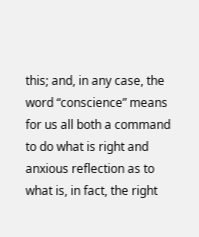this; and, in any case, the word “conscience” means for us all both a command to do what is right and anxious reflection as to what is, in fact, the right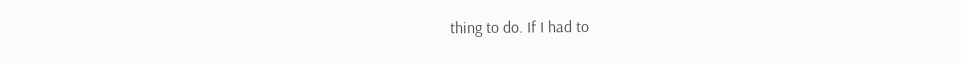thing to do. If I had to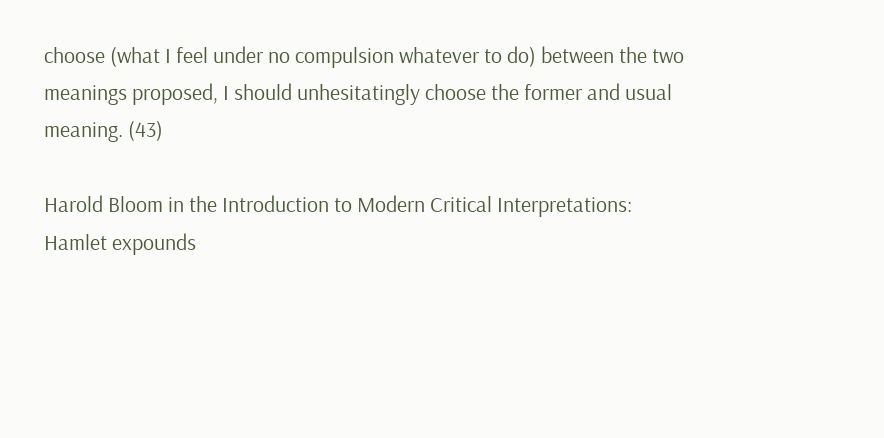choose (what I feel under no compulsion whatever to do) between the two meanings proposed, I should unhesitatingly choose the former and usual meaning. (43)

Harold Bloom in the Introduction to Modern Critical Interpretations: Hamlet expounds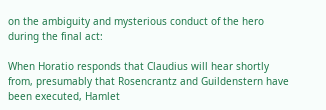on the ambiguity and mysterious conduct of the hero during the final act:

When Horatio responds that Claudius will hear shortly from, presumably that Rosencrantz and Guildenstern have been executed, Hamlet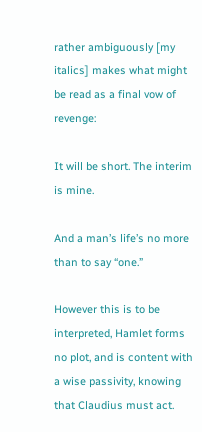rather ambiguously [my italics] makes what might be read as a final vow of revenge:

It will be short. The interim is mine.

And a man’s life’s no more than to say “one.”

However this is to be interpreted, Hamlet forms no plot, and is content with a wise passivity, knowing that Claudius must act.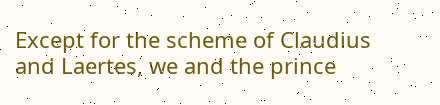Except for the scheme of Claudius and Laertes, we and the prince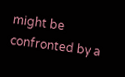might be confronted by a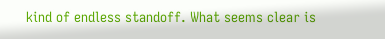kind of endless standoff. What seems clear is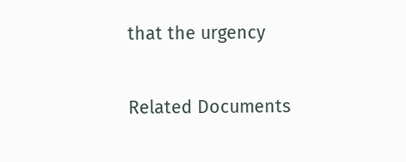that the urgency

Related Documents